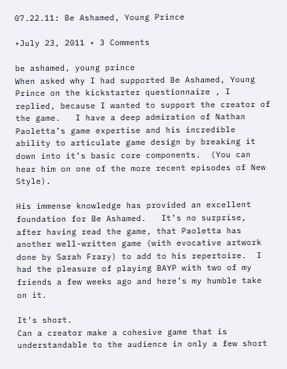07.22.11: Be Ashamed, Young Prince

•July 23, 2011 • 3 Comments

be ashamed, young prince
When asked why I had supported Be Ashamed, Young Prince on the kickstarter questionnaire , I replied, because I wanted to support the creator of the game.   I have a deep admiration of Nathan Paoletta’s game expertise and his incredible ability to articulate game design by breaking it down into it’s basic core components.  (You can hear him on one of the more recent episodes of New Style).

His immense knowledge has provided an excellent foundation for Be Ashamed.   It’s no surprise, after having read the game, that Paoletta has another well-written game (with evocative artwork done by Sarah Frary) to add to his repertoire.  I had the pleasure of playing BAYP with two of my friends a few weeks ago and here’s my humble take on it.

It’s short.
Can a creator make a cohesive game that is understandable to the audience in only a few short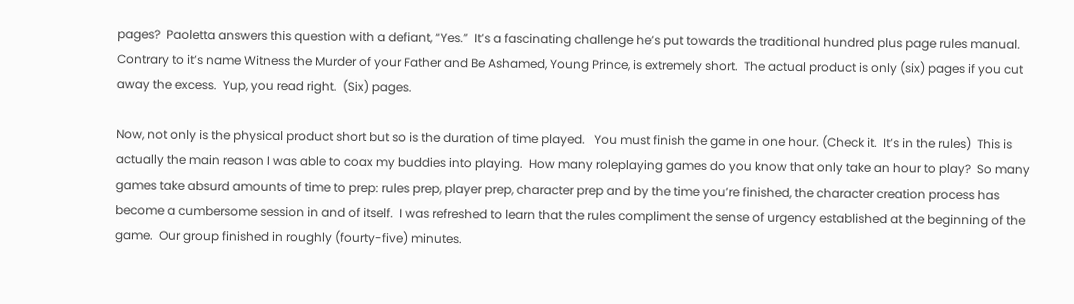pages?  Paoletta answers this question with a defiant, “Yes.”  It’s a fascinating challenge he’s put towards the traditional hundred plus page rules manual.  Contrary to it’s name Witness the Murder of your Father and Be Ashamed, Young Prince, is extremely short.  The actual product is only (six) pages if you cut away the excess.  Yup, you read right.  (Six) pages.

Now, not only is the physical product short but so is the duration of time played.   You must finish the game in one hour. (Check it.  It’s in the rules)  This is actually the main reason I was able to coax my buddies into playing.  How many roleplaying games do you know that only take an hour to play?  So many games take absurd amounts of time to prep: rules prep, player prep, character prep and by the time you’re finished, the character creation process has become a cumbersome session in and of itself.  I was refreshed to learn that the rules compliment the sense of urgency established at the beginning of the game.  Our group finished in roughly (fourty-five) minutes.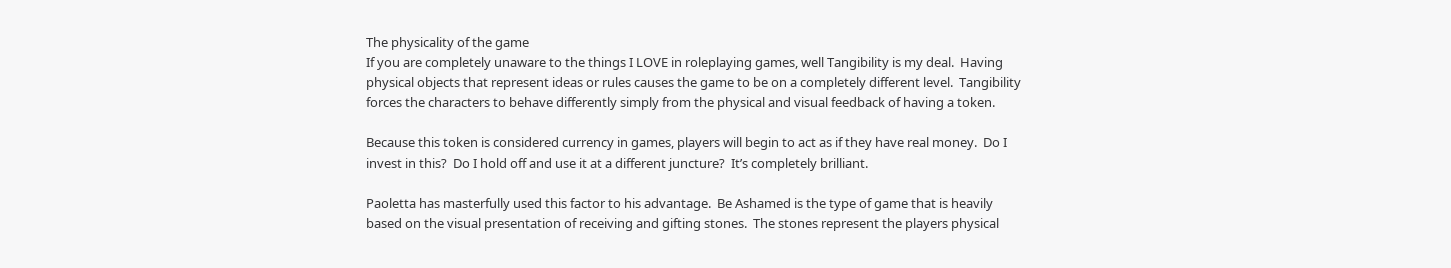The physicality of the game
If you are completely unaware to the things I LOVE in roleplaying games, well Tangibility is my deal.  Having physical objects that represent ideas or rules causes the game to be on a completely different level.  Tangibility forces the characters to behave differently simply from the physical and visual feedback of having a token.

Because this token is considered currency in games, players will begin to act as if they have real money.  Do I invest in this?  Do I hold off and use it at a different juncture?  It’s completely brilliant.

Paoletta has masterfully used this factor to his advantage.  Be Ashamed is the type of game that is heavily based on the visual presentation of receiving and gifting stones.  The stones represent the players physical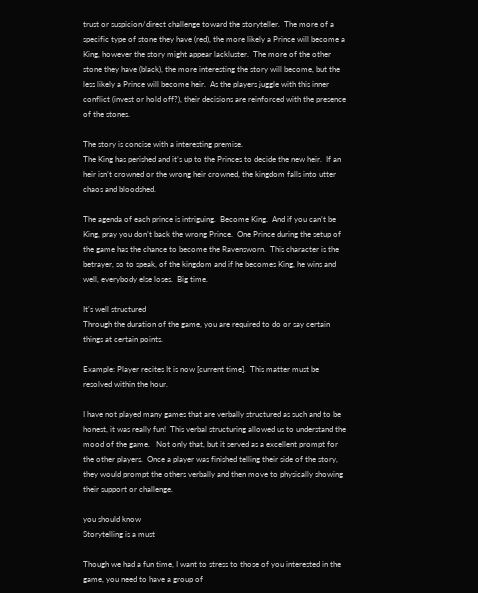trust or suspicion/direct challenge toward the storyteller.  The more of a specific type of stone they have (red), the more likely a Prince will become a King, however the story might appear lackluster.  The more of the other stone they have (black), the more interesting the story will become, but the less likely a Prince will become heir.  As the players juggle with this inner conflict (invest or hold off?), their decisions are reinforced with the presence of the stones.

The story is concise with a interesting premise.
The King has perished and it’s up to the Princes to decide the new heir.  If an heir isn’t crowned or the wrong heir crowned, the kingdom falls into utter chaos and bloodshed.

The agenda of each prince is intriguing.  Become King.  And if you can’t be King, pray you don’t back the wrong Prince.  One Prince during the setup of the game has the chance to become the Ravensworn.  This character is the betrayer, so to speak, of the kingdom and if he becomes King, he wins and well, everybody else loses.  Big time.

It’s well structured
Through the duration of the game, you are required to do or say certain things at certain points.

Example: Player recites It is now [current time].  This matter must be resolved within the hour.

I have not played many games that are verbally structured as such and to be honest, it was really fun!  This verbal structuring allowed us to understand the mood of the game.   Not only that, but it served as a excellent prompt for the other players.  Once a player was finished telling their side of the story, they would prompt the others verbally and then move to physically showing their support or challenge.

you should know
Storytelling is a must

Though we had a fun time, I want to stress to those of you interested in the game, you need to have a group of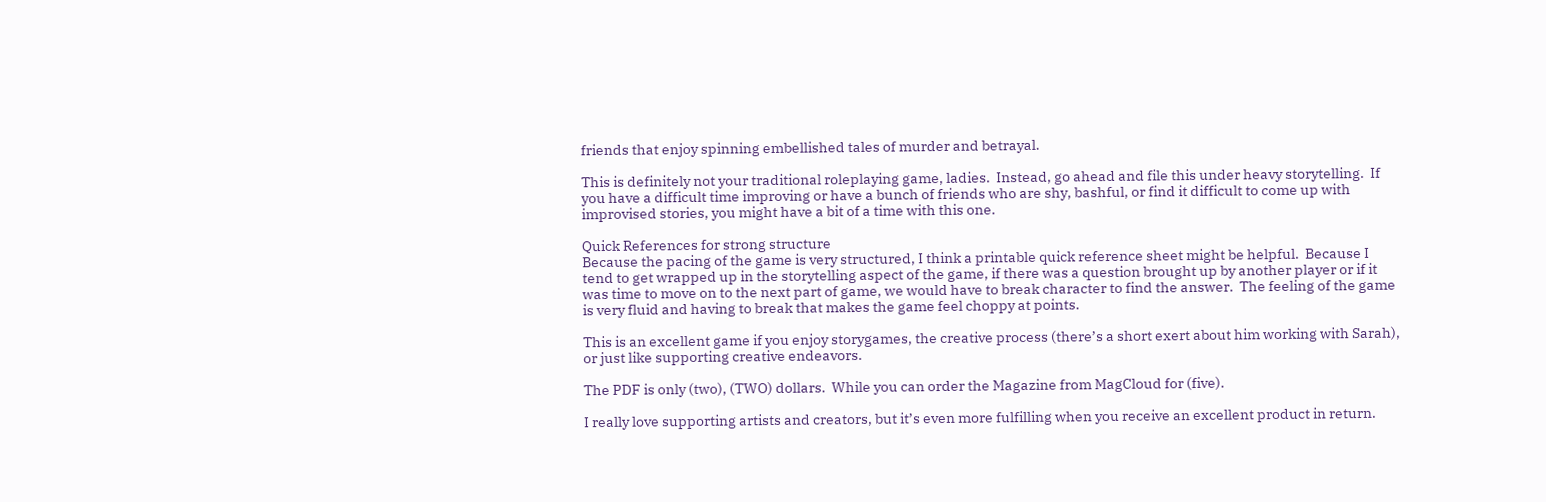friends that enjoy spinning embellished tales of murder and betrayal.

This is definitely not your traditional roleplaying game, ladies.  Instead, go ahead and file this under heavy storytelling.  If you have a difficult time improving or have a bunch of friends who are shy, bashful, or find it difficult to come up with improvised stories, you might have a bit of a time with this one.

Quick References for strong structure
Because the pacing of the game is very structured, I think a printable quick reference sheet might be helpful.  Because I tend to get wrapped up in the storytelling aspect of the game, if there was a question brought up by another player or if it was time to move on to the next part of game, we would have to break character to find the answer.  The feeling of the game is very fluid and having to break that makes the game feel choppy at points.

This is an excellent game if you enjoy storygames, the creative process (there’s a short exert about him working with Sarah), or just like supporting creative endeavors.

The PDF is only (two), (TWO) dollars.  While you can order the Magazine from MagCloud for (five).

I really love supporting artists and creators, but it’s even more fulfilling when you receive an excellent product in return.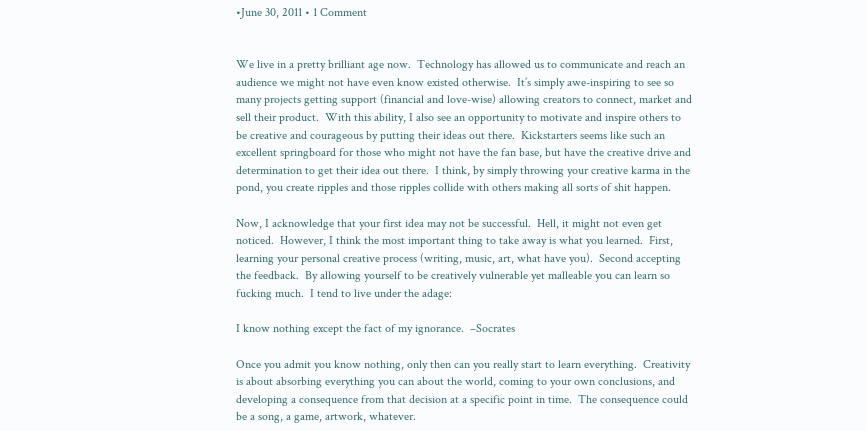•June 30, 2011 • 1 Comment


We live in a pretty brilliant age now.  Technology has allowed us to communicate and reach an audience we might not have even know existed otherwise.  It’s simply awe-inspiring to see so many projects getting support (financial and love-wise) allowing creators to connect, market and sell their product.  With this ability, I also see an opportunity to motivate and inspire others to be creative and courageous by putting their ideas out there.  Kickstarters seems like such an excellent springboard for those who might not have the fan base, but have the creative drive and determination to get their idea out there.  I think, by simply throwing your creative karma in the pond, you create ripples and those ripples collide with others making all sorts of shit happen.

Now, I acknowledge that your first idea may not be successful.  Hell, it might not even get noticed.  However, I think the most important thing to take away is what you learned.  First, learning your personal creative process (writing, music, art, what have you).  Second accepting the feedback.  By allowing yourself to be creatively vulnerable yet malleable you can learn so fucking much.  I tend to live under the adage:

I know nothing except the fact of my ignorance.  –Socrates

Once you admit you know nothing, only then can you really start to learn everything.  Creativity is about absorbing everything you can about the world, coming to your own conclusions, and developing a consequence from that decision at a specific point in time.  The consequence could be a song, a game, artwork, whatever.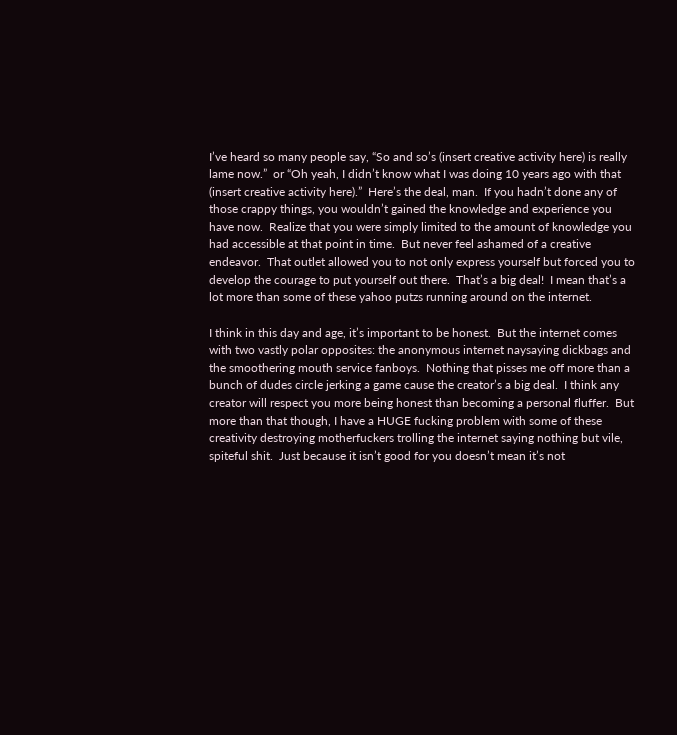I’ve heard so many people say, “So and so’s (insert creative activity here) is really lame now.”  or “Oh yeah, I didn’t know what I was doing 10 years ago with that (insert creative activity here).”  Here’s the deal, man.  If you hadn’t done any of those crappy things, you wouldn’t gained the knowledge and experience you have now.  Realize that you were simply limited to the amount of knowledge you had accessible at that point in time.  But never feel ashamed of a creative endeavor.  That outlet allowed you to not only express yourself but forced you to develop the courage to put yourself out there.  That’s a big deal!  I mean that’s a lot more than some of these yahoo putzs running around on the internet.

I think in this day and age, it’s important to be honest.  But the internet comes with two vastly polar opposites: the anonymous internet naysaying dickbags and the smoothering mouth service fanboys.  Nothing that pisses me off more than a bunch of dudes circle jerking a game cause the creator’s a big deal.  I think any creator will respect you more being honest than becoming a personal fluffer.  But more than that though, I have a HUGE fucking problem with some of these creativity destroying motherfuckers trolling the internet saying nothing but vile, spiteful shit.  Just because it isn’t good for you doesn’t mean it’s not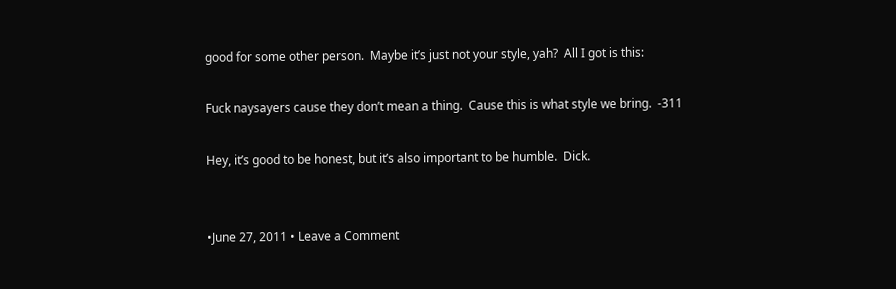good for some other person.  Maybe it’s just not your style, yah?  All I got is this:

Fuck naysayers cause they don’t mean a thing.  Cause this is what style we bring.  -311

Hey, it’s good to be honest, but it’s also important to be humble.  Dick.


•June 27, 2011 • Leave a Comment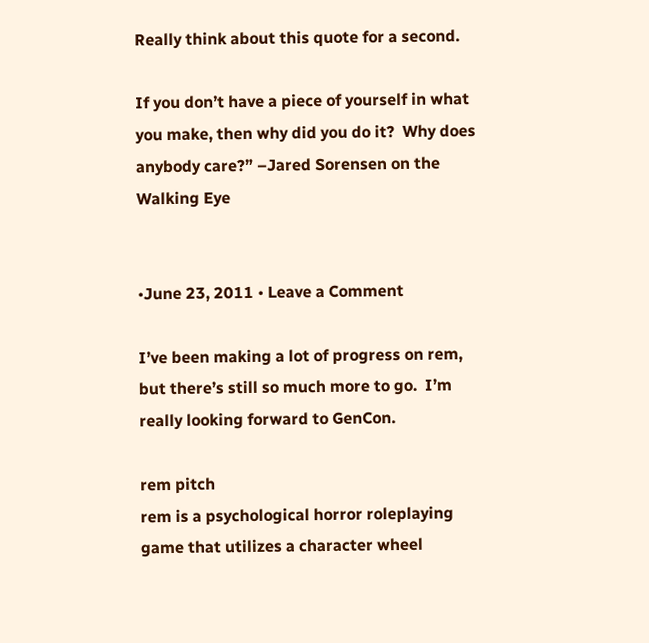Really think about this quote for a second.

If you don’t have a piece of yourself in what you make, then why did you do it?  Why does anybody care?” –Jared Sorensen on the Walking Eye


•June 23, 2011 • Leave a Comment

I’ve been making a lot of progress on rem, but there’s still so much more to go.  I’m really looking forward to GenCon.

rem pitch
rem is a psychological horror roleplaying game that utilizes a character wheel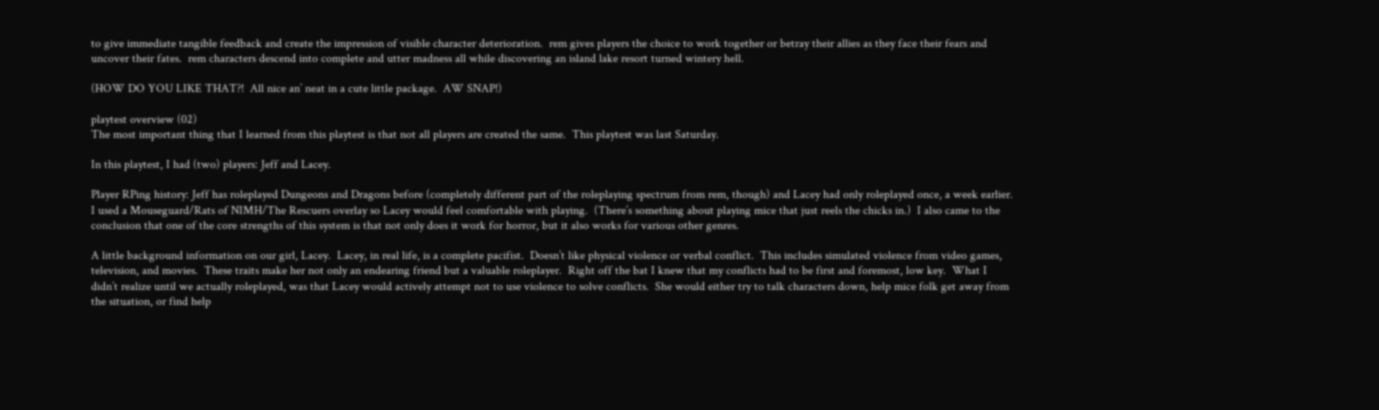to give immediate tangible feedback and create the impression of visible character deterioration.  rem gives players the choice to work together or betray their allies as they face their fears and uncover their fates.  rem characters descend into complete and utter madness all while discovering an island lake resort turned wintery hell.

(HOW DO YOU LIKE THAT?!  All nice an’ neat in a cute little package.  AW SNAP!)

playtest overview (02)
The most important thing that I learned from this playtest is that not all players are created the same.  This playtest was last Saturday.

In this playtest, I had (two) players: Jeff and Lacey.

Player RPing history: Jeff has roleplayed Dungeons and Dragons before (completely different part of the roleplaying spectrum from rem, though) and Lacey had only roleplayed once, a week earlier.  I used a Mouseguard/Rats of NIMH/The Rescuers overlay so Lacey would feel comfortable with playing.  (There’s something about playing mice that just reels the chicks in.)  I also came to the conclusion that one of the core strengths of this system is that not only does it work for horror, but it also works for various other genres.

A little background information on our girl, Lacey.  Lacey, in real life, is a complete pacifist.  Doesn’t like physical violence or verbal conflict.  This includes simulated violence from video games, television, and movies.  These traits make her not only an endearing friend but a valuable roleplayer.  Right off the bat I knew that my conflicts had to be first and foremost, low key.  What I didn’t realize until we actually roleplayed, was that Lacey would actively attempt not to use violence to solve conflicts.  She would either try to talk characters down, help mice folk get away from the situation, or find help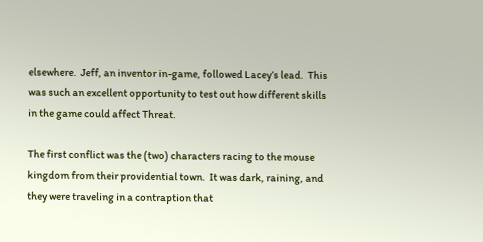elsewhere.  Jeff, an inventor in-game, followed Lacey’s lead.  This was such an excellent opportunity to test out how different skills in the game could affect Threat.

The first conflict was the (two) characters racing to the mouse kingdom from their providential town.  It was dark, raining, and they were traveling in a contraption that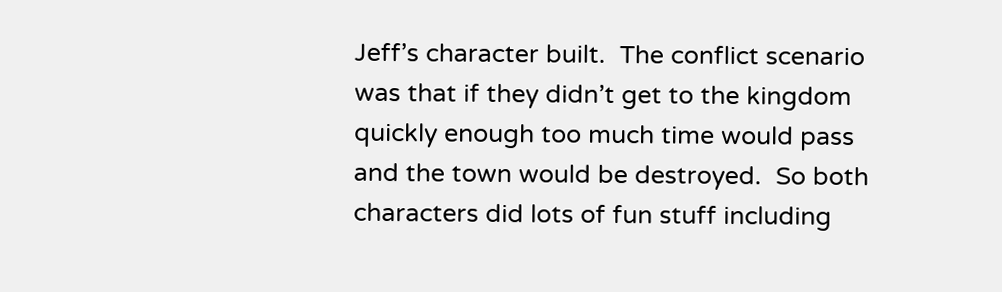Jeff’s character built.  The conflict scenario was that if they didn’t get to the kingdom quickly enough too much time would pass and the town would be destroyed.  So both characters did lots of fun stuff including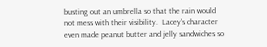busting out an umbrella so that the rain would not mess with their visibility.  Lacey’s character even made peanut butter and jelly sandwiches so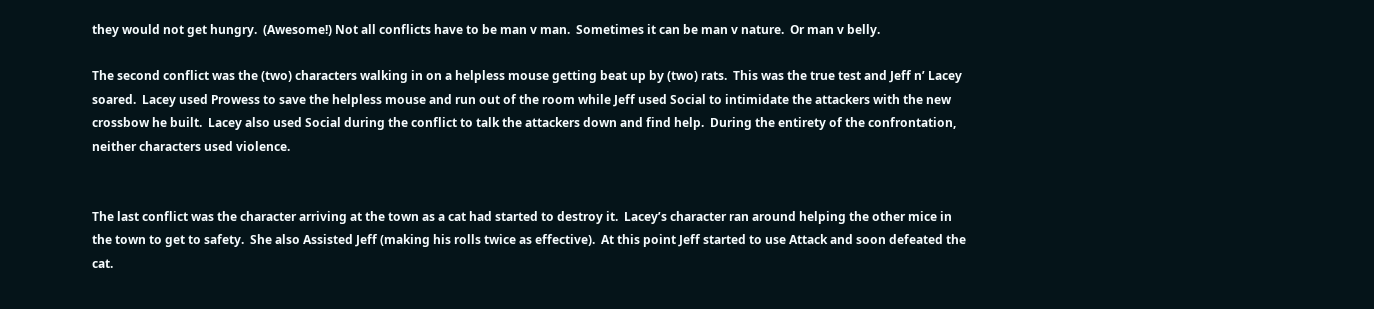they would not get hungry.  (Awesome!) Not all conflicts have to be man v man.  Sometimes it can be man v nature.  Or man v belly.

The second conflict was the (two) characters walking in on a helpless mouse getting beat up by (two) rats.  This was the true test and Jeff n’ Lacey soared.  Lacey used Prowess to save the helpless mouse and run out of the room while Jeff used Social to intimidate the attackers with the new crossbow he built.  Lacey also used Social during the conflict to talk the attackers down and find help.  During the entirety of the confrontation, neither characters used violence.


The last conflict was the character arriving at the town as a cat had started to destroy it.  Lacey’s character ran around helping the other mice in the town to get to safety.  She also Assisted Jeff (making his rolls twice as effective).  At this point Jeff started to use Attack and soon defeated the cat.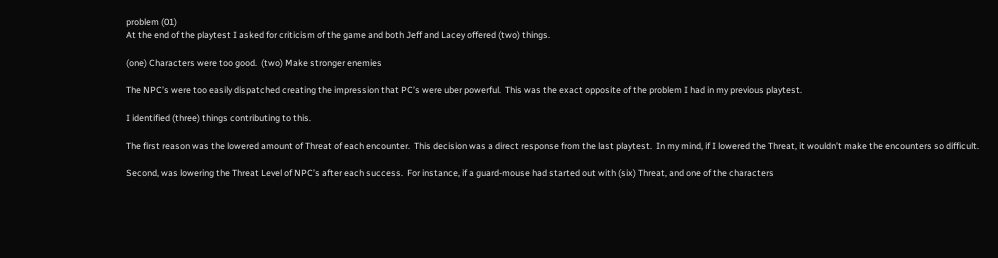problem (01)
At the end of the playtest I asked for criticism of the game and both Jeff and Lacey offered (two) things.

(one) Characters were too good.  (two) Make stronger enemies

The NPC’s were too easily dispatched creating the impression that PC’s were uber powerful.  This was the exact opposite of the problem I had in my previous playtest.

I identified (three) things contributing to this.

The first reason was the lowered amount of Threat of each encounter.  This decision was a direct response from the last playtest.  In my mind, if I lowered the Threat, it wouldn’t make the encounters so difficult.

Second, was lowering the Threat Level of NPC’s after each success.  For instance, if a guard-mouse had started out with (six) Threat, and one of the characters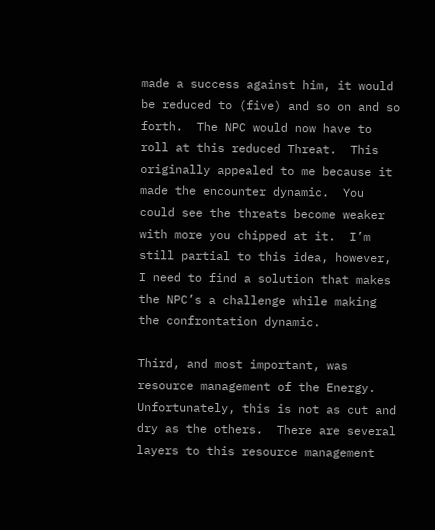made a success against him, it would be reduced to (five) and so on and so forth.  The NPC would now have to roll at this reduced Threat.  This originally appealed to me because it made the encounter dynamic.  You could see the threats become weaker with more you chipped at it.  I’m still partial to this idea, however, I need to find a solution that makes the NPC’s a challenge while making the confrontation dynamic.

Third, and most important, was resource management of the Energy.  Unfortunately, this is not as cut and dry as the others.  There are several layers to this resource management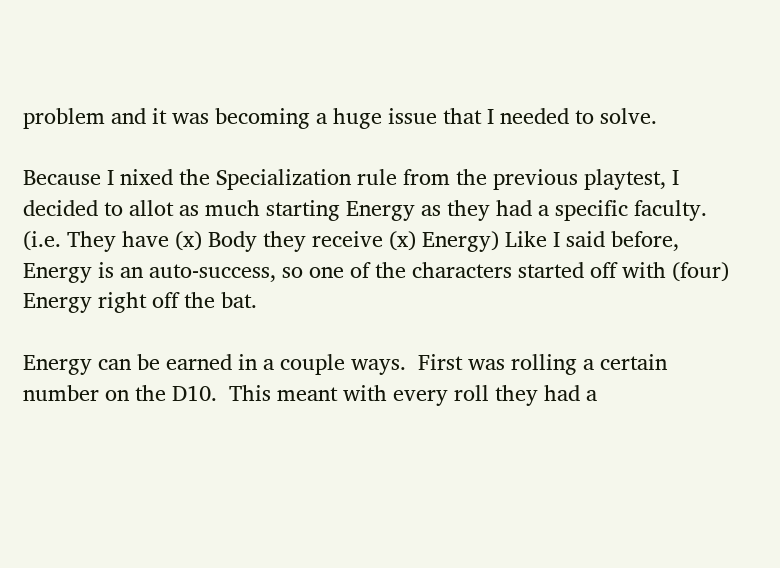problem and it was becoming a huge issue that I needed to solve.

Because I nixed the Specialization rule from the previous playtest, I decided to allot as much starting Energy as they had a specific faculty.  (i.e. They have (x) Body they receive (x) Energy) Like I said before, Energy is an auto-success, so one of the characters started off with (four) Energy right off the bat.

Energy can be earned in a couple ways.  First was rolling a certain number on the D10.  This meant with every roll they had a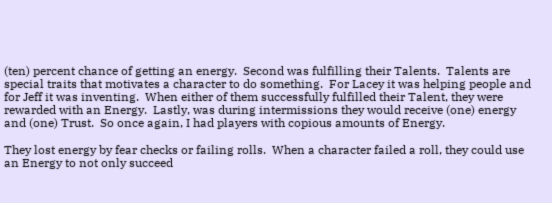(ten) percent chance of getting an energy.  Second was fulfilling their Talents.  Talents are special traits that motivates a character to do something.  For Lacey it was helping people and for Jeff it was inventing.  When either of them successfully fulfilled their Talent, they were rewarded with an Energy.  Lastly, was during intermissions they would receive (one) energy and (one) Trust.  So once again, I had players with copious amounts of Energy.

They lost energy by fear checks or failing rolls.  When a character failed a roll, they could use an Energy to not only succeed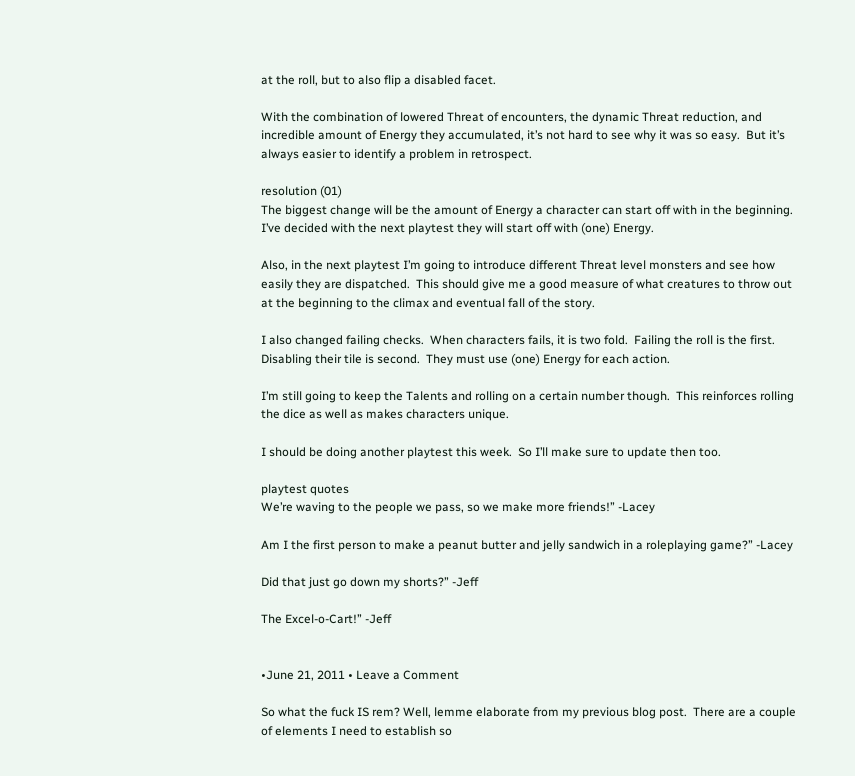at the roll, but to also flip a disabled facet.

With the combination of lowered Threat of encounters, the dynamic Threat reduction, and incredible amount of Energy they accumulated, it’s not hard to see why it was so easy.  But it’s always easier to identify a problem in retrospect.

resolution (01)
The biggest change will be the amount of Energy a character can start off with in the beginning.  I’ve decided with the next playtest they will start off with (one) Energy.

Also, in the next playtest I’m going to introduce different Threat level monsters and see how easily they are dispatched.  This should give me a good measure of what creatures to throw out at the beginning to the climax and eventual fall of the story.

I also changed failing checks.  When characters fails, it is two fold.  Failing the roll is the first.  Disabling their tile is second.  They must use (one) Energy for each action.

I’m still going to keep the Talents and rolling on a certain number though.  This reinforces rolling the dice as well as makes characters unique.

I should be doing another playtest this week.  So I’ll make sure to update then too.

playtest quotes
We’re waving to the people we pass, so we make more friends!” -Lacey

Am I the first person to make a peanut butter and jelly sandwich in a roleplaying game?” -Lacey

Did that just go down my shorts?” -Jeff

The Excel-o-Cart!” -Jeff


•June 21, 2011 • Leave a Comment

So what the fuck IS rem? Well, lemme elaborate from my previous blog post.  There are a couple of elements I need to establish so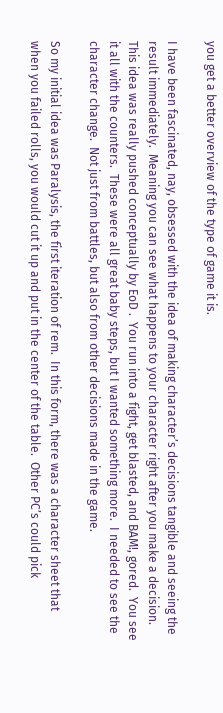you get a better overview of the type of game it is.

I have been fascinated, nay, obsessed with the idea of making character’s decisions tangible and seeing the result immediately.  Meaning you can see what happens to your character right after you make a decision.  This idea was really pushed conceptually by EoD .  You run into a fight, get blasted, and BAM!, gored.  You see it all with the counters.  These were all great baby steps, but I wanted something more.  I needed to see the character change.  Not just from battles, but also from other decisions made in the game.

So my initial idea was Paralysis, the first iteration of rem.  In this form, there was a character sheet that when you failed rolls, you would cut it up and put in the center of the table.  Other PC’s could pick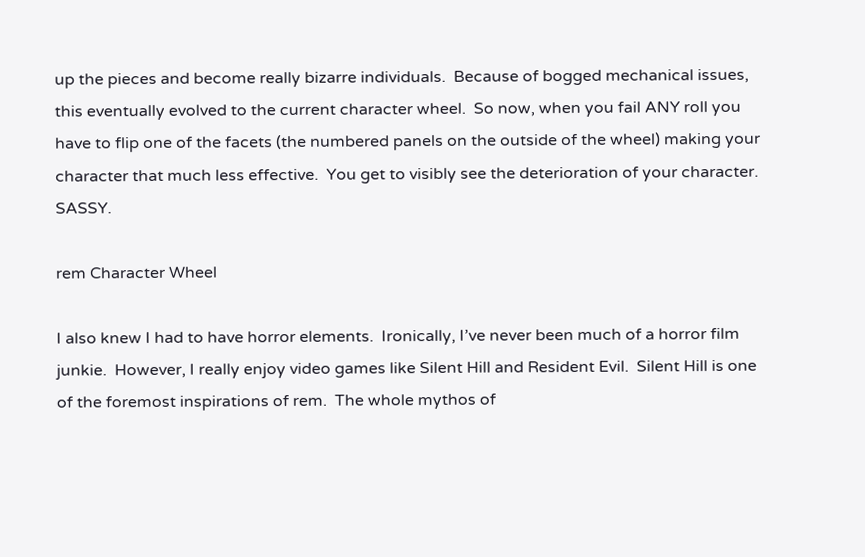up the pieces and become really bizarre individuals.  Because of bogged mechanical issues, this eventually evolved to the current character wheel.  So now, when you fail ANY roll you have to flip one of the facets (the numbered panels on the outside of the wheel) making your character that much less effective.  You get to visibly see the deterioration of your character.  SASSY.

rem Character Wheel

I also knew I had to have horror elements.  Ironically, I’ve never been much of a horror film junkie.  However, I really enjoy video games like Silent Hill and Resident Evil.  Silent Hill is one of the foremost inspirations of rem.  The whole mythos of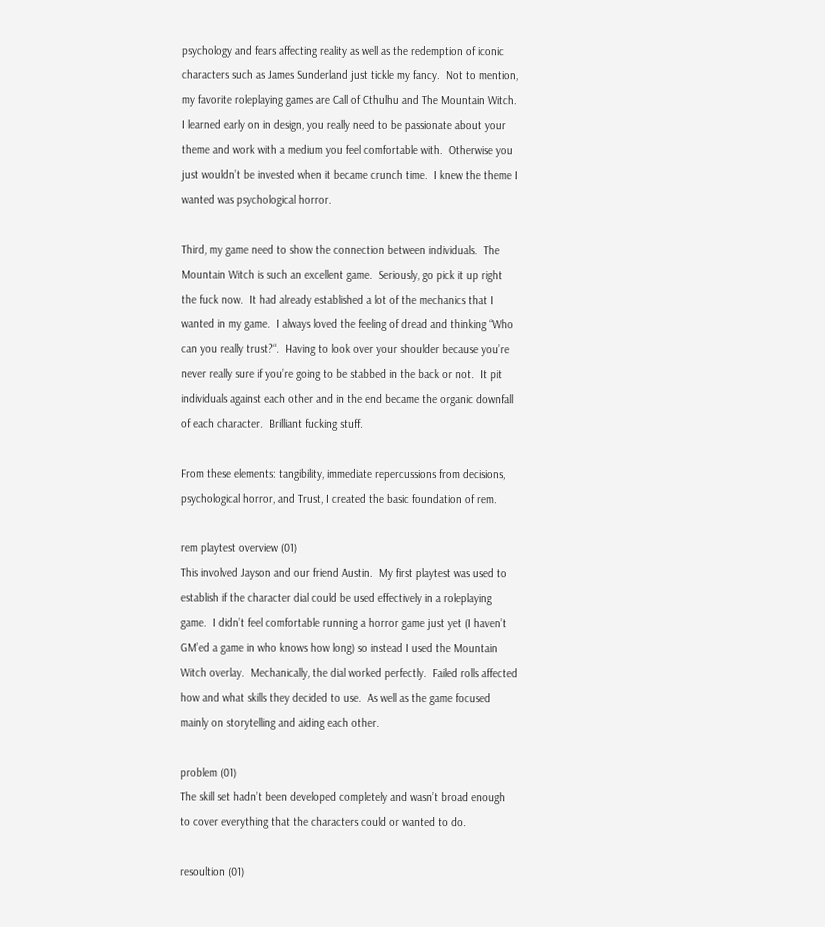psychology and fears affecting reality as well as the redemption of iconic characters such as James Sunderland just tickle my fancy.  Not to mention, my favorite roleplaying games are Call of Cthulhu and The Mountain Witch.  I learned early on in design, you really need to be passionate about your theme and work with a medium you feel comfortable with.  Otherwise you just wouldn’t be invested when it became crunch time.  I knew the theme I wanted was psychological horror.

Third, my game need to show the connection between individuals.  The Mountain Witch is such an excellent game.  Seriously, go pick it up right the fuck now.  It had already established a lot of the mechanics that I wanted in my game.  I always loved the feeling of dread and thinking “Who can you really trust?“.  Having to look over your shoulder because you’re never really sure if you’re going to be stabbed in the back or not.  It pit individuals against each other and in the end became the organic downfall of each character.  Brilliant fucking stuff.

From these elements: tangibility, immediate repercussions from decisions, psychological horror, and Trust, I created the basic foundation of rem.

rem playtest overview (01)
This involved Jayson and our friend Austin.  My first playtest was used to establish if the character dial could be used effectively in a roleplaying game.  I didn’t feel comfortable running a horror game just yet (I haven’t GM’ed a game in who knows how long) so instead I used the Mountain Witch overlay.  Mechanically, the dial worked perfectly.  Failed rolls affected how and what skills they decided to use.  As well as the game focused mainly on storytelling and aiding each other.

problem (01)
The skill set hadn’t been developed completely and wasn’t broad enough to cover everything that the characters could or wanted to do.

resoultion (01)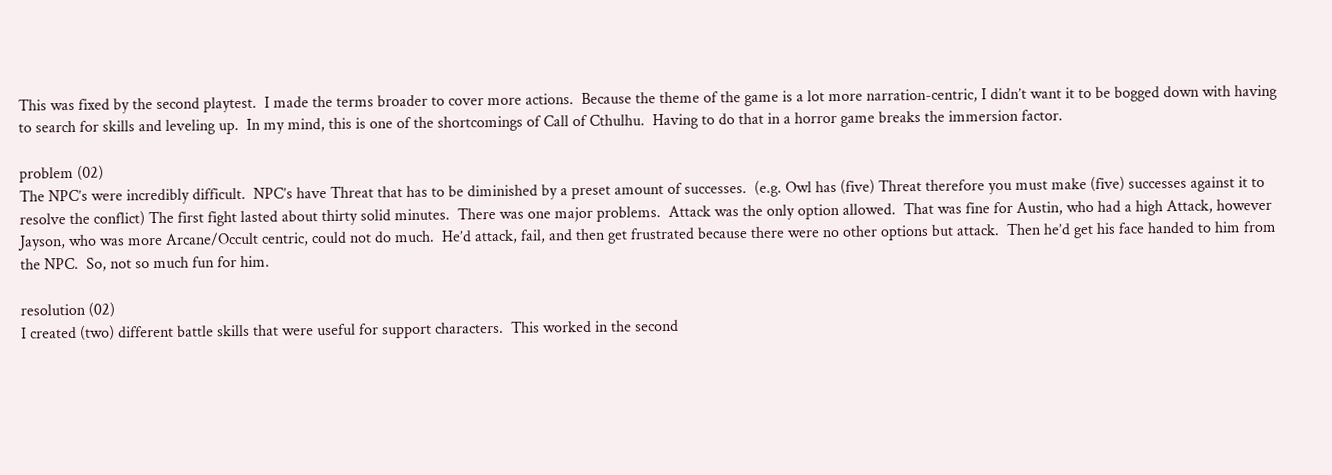This was fixed by the second playtest.  I made the terms broader to cover more actions.  Because the theme of the game is a lot more narration-centric, I didn’t want it to be bogged down with having to search for skills and leveling up.  In my mind, this is one of the shortcomings of Call of Cthulhu.  Having to do that in a horror game breaks the immersion factor.

problem (02)
The NPC’s were incredibly difficult.  NPC’s have Threat that has to be diminished by a preset amount of successes.  (e.g. Owl has (five) Threat therefore you must make (five) successes against it to resolve the conflict) The first fight lasted about thirty solid minutes.  There was one major problems.  Attack was the only option allowed.  That was fine for Austin, who had a high Attack, however Jayson, who was more Arcane/Occult centric, could not do much.  He’d attack, fail, and then get frustrated because there were no other options but attack.  Then he’d get his face handed to him from the NPC.  So, not so much fun for him.

resolution (02)
I created (two) different battle skills that were useful for support characters.  This worked in the second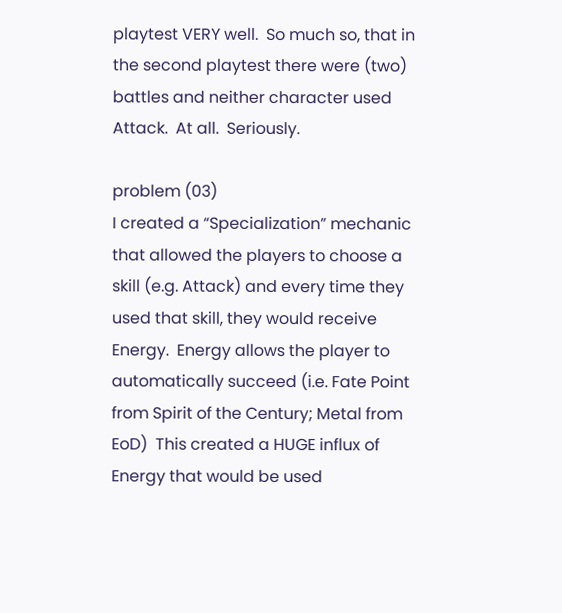playtest VERY well.  So much so, that in the second playtest there were (two) battles and neither character used Attack.  At all.  Seriously.

problem (03)
I created a “Specialization” mechanic that allowed the players to choose a skill (e.g. Attack) and every time they used that skill, they would receive Energy.  Energy allows the player to automatically succeed (i.e. Fate Point from Spirit of the Century; Metal from EoD)  This created a HUGE influx of Energy that would be used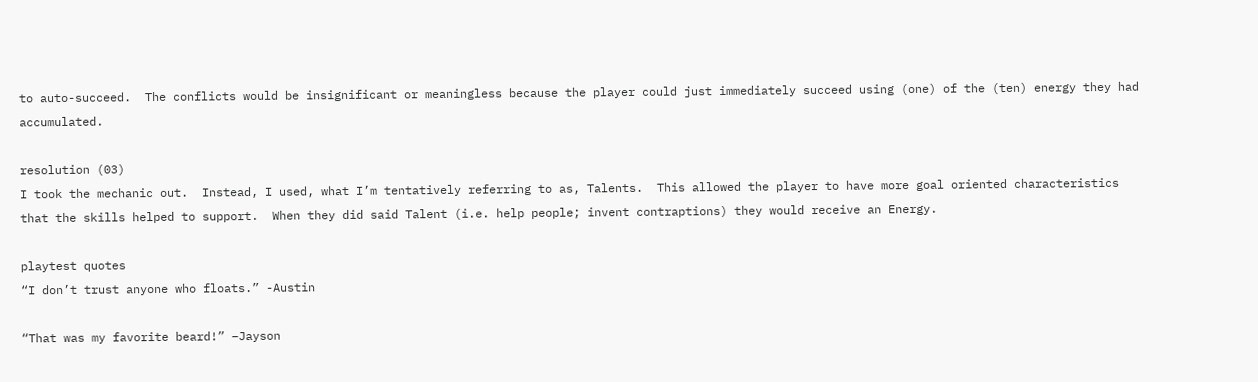to auto-succeed.  The conflicts would be insignificant or meaningless because the player could just immediately succeed using (one) of the (ten) energy they had accumulated.

resolution (03)
I took the mechanic out.  Instead, I used, what I’m tentatively referring to as, Talents.  This allowed the player to have more goal oriented characteristics that the skills helped to support.  When they did said Talent (i.e. help people; invent contraptions) they would receive an Energy.

playtest quotes
“I don’t trust anyone who floats.” -Austin

“That was my favorite beard!” –Jayson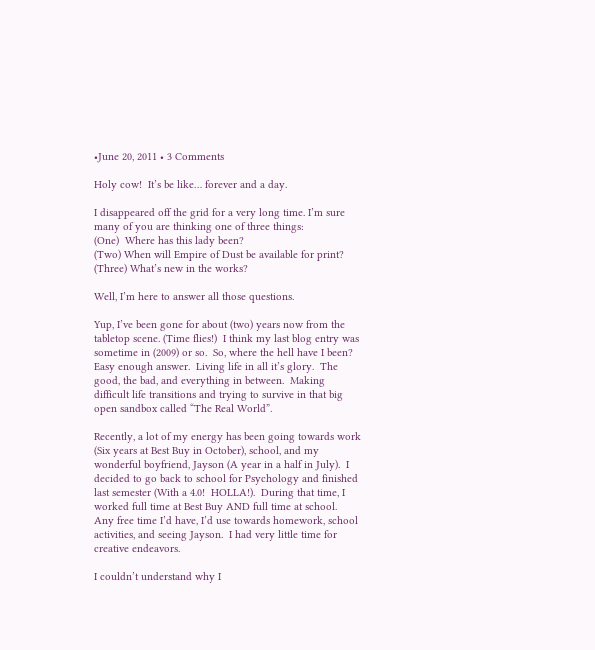•June 20, 2011 • 3 Comments

Holy cow!  It’s be like… forever and a day.

I disappeared off the grid for a very long time. I’m sure many of you are thinking one of three things:
(One)  Where has this lady been?
(Two) When will Empire of Dust be available for print?
(Three) What’s new in the works?

Well, I’m here to answer all those questions.

Yup, I’ve been gone for about (two) years now from the tabletop scene. (Time flies!)  I think my last blog entry was sometime in (2009) or so.  So, where the hell have I been?  Easy enough answer.  Living life in all it’s glory.  The good, the bad, and everything in between.  Making difficult life transitions and trying to survive in that big open sandbox called “The Real World”.

Recently, a lot of my energy has been going towards work (Six years at Best Buy in October), school, and my wonderful boyfriend, Jayson (A year in a half in July).  I decided to go back to school for Psychology and finished last semester (With a 4.0!  HOLLA!).  During that time, I worked full time at Best Buy AND full time at school.  Any free time I’d have, I’d use towards homework, school activities, and seeing Jayson.  I had very little time for creative endeavors.

I couldn’t understand why I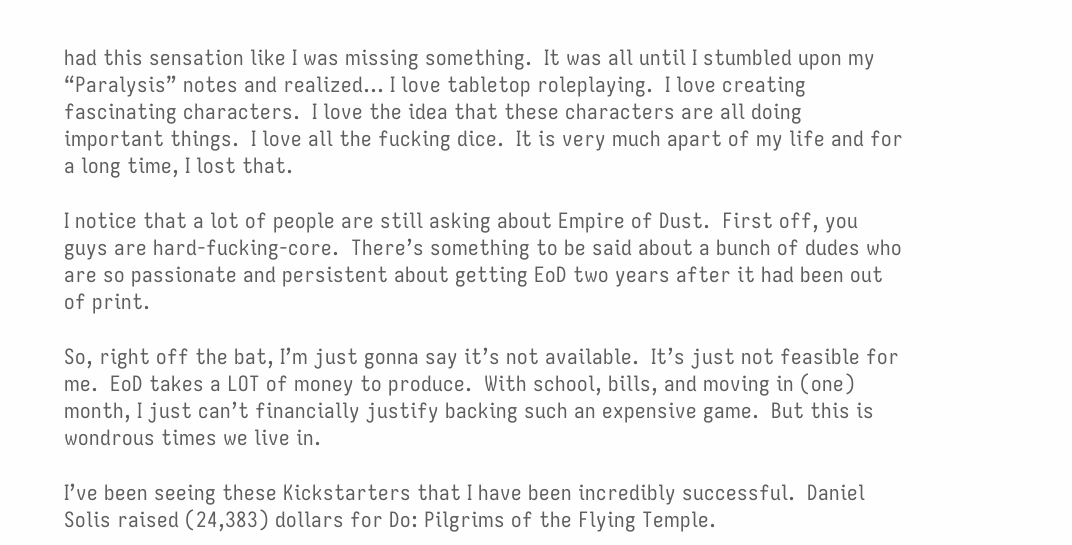had this sensation like I was missing something.  It was all until I stumbled upon my “Paralysis” notes and realized… I love tabletop roleplaying.  I love creating fascinating characters.  I love the idea that these characters are all doing important things.  I love all the fucking dice.  It is very much apart of my life and for a long time, I lost that.

I notice that a lot of people are still asking about Empire of Dust.  First off, you guys are hard-fucking-core.  There’s something to be said about a bunch of dudes who are so passionate and persistent about getting EoD two years after it had been out of print.

So, right off the bat, I’m just gonna say it’s not available.  It’s just not feasible for me.  EoD takes a LOT of money to produce.  With school, bills, and moving in (one) month, I just can’t financially justify backing such an expensive game.  But this is wondrous times we live in.

I’ve been seeing these Kickstarters that I have been incredibly successful.  Daniel Solis raised (24,383) dollars for Do: Pilgrims of the Flying Temple.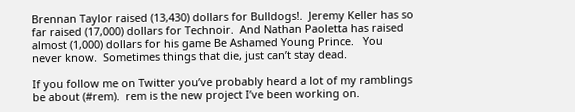Brennan Taylor raised (13,430) dollars for Bulldogs!.  Jeremy Keller has so far raised (17,000) dollars for Technoir.  And Nathan Paoletta has raised almost (1,000) dollars for his game Be Ashamed Young Prince.   You never know.  Sometimes things that die, just can’t stay dead.

If you follow me on Twitter you’ve probably heard a lot of my ramblings be about (#rem).  rem is the new project I’ve been working on.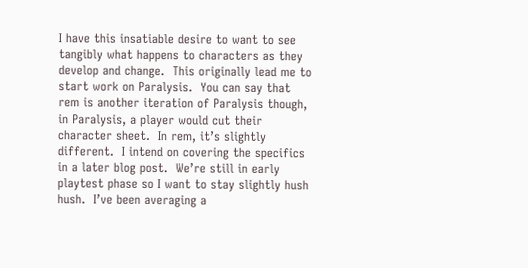I have this insatiable desire to want to see tangibly what happens to characters as they develop and change.  This originally lead me to start work on Paralysis.  You can say that rem is another iteration of Paralysis though, in Paralysis, a player would cut their character sheet.  In rem, it’s slightly different.  I intend on covering the specifics in a later blog post.  We’re still in early playtest phase so I want to stay slightly hush hush.  I’ve been averaging a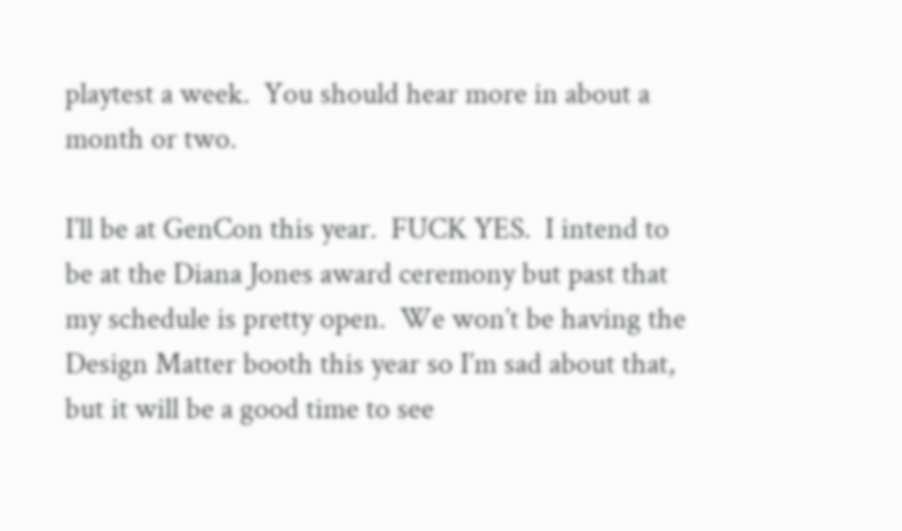playtest a week.  You should hear more in about a month or two.

I’ll be at GenCon this year.  FUCK YES.  I intend to be at the Diana Jones award ceremony but past that my schedule is pretty open.  We won’t be having the Design Matter booth this year so I’m sad about that, but it will be a good time to see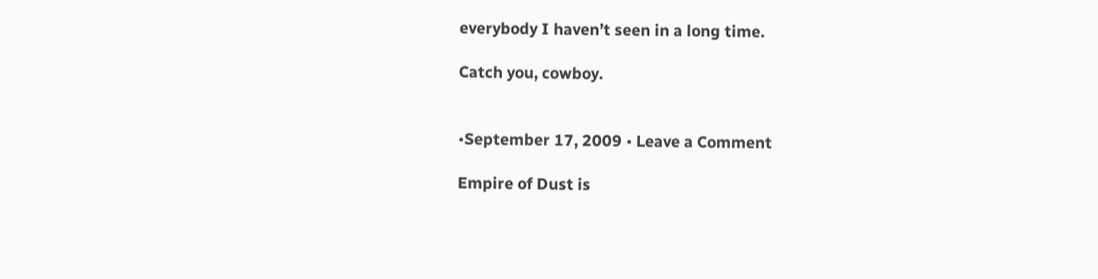everybody I haven’t seen in a long time.

Catch you, cowboy.


•September 17, 2009 • Leave a Comment

Empire of Dust is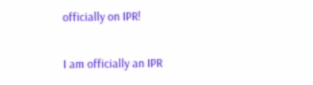officially on IPR!

I am officially an IPR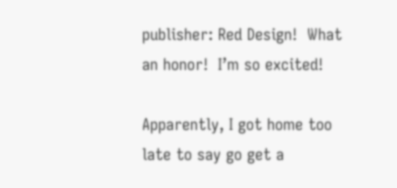publisher: Red Design!  What an honor!  I’m so excited!

Apparently, I got home too late to say go get a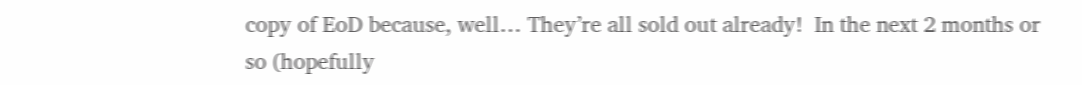copy of EoD because, well… They’re all sold out already!  In the next 2 months or so (hopefully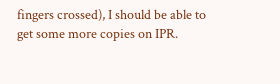fingers crossed), I should be able to get some more copies on IPR.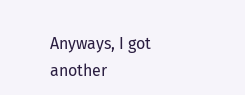Anyways, I got another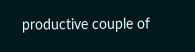productive couple of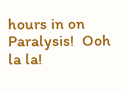hours in on Paralysis!  Ooh la la!